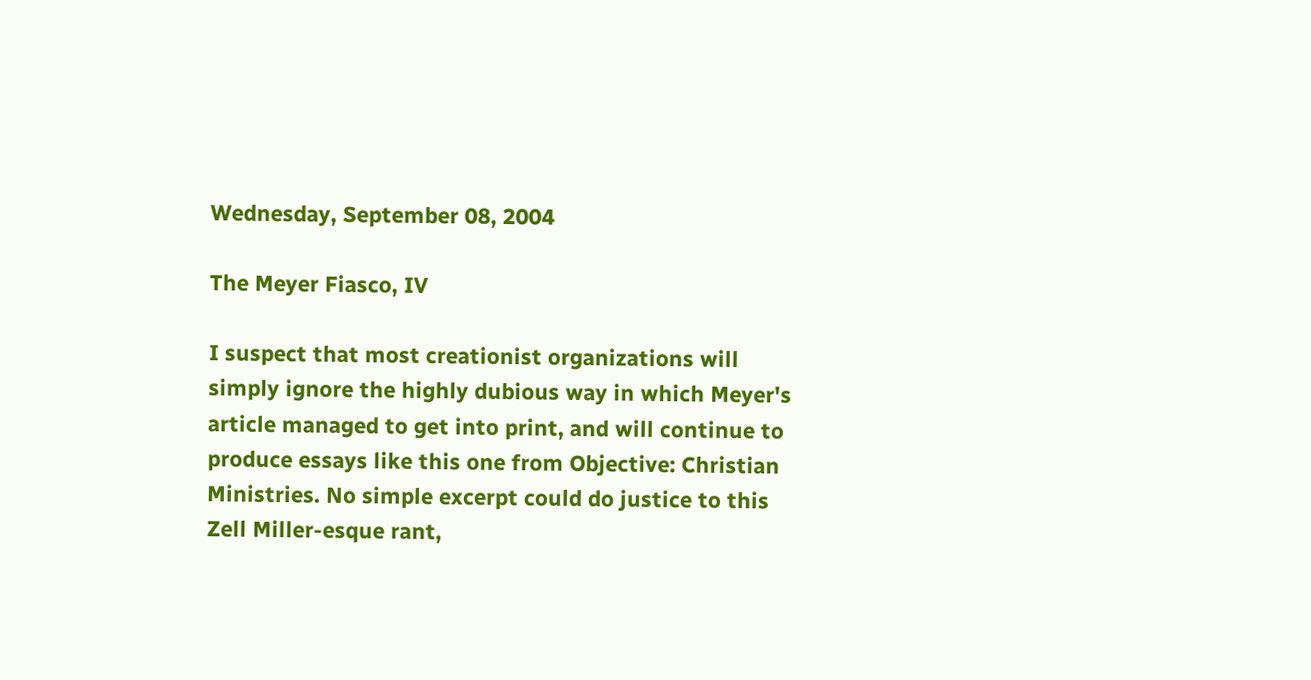Wednesday, September 08, 2004

The Meyer Fiasco, IV

I suspect that most creationist organizations will simply ignore the highly dubious way in which Meyer's article managed to get into print, and will continue to produce essays like this one from Objective: Christian Ministries. No simple excerpt could do justice to this Zell Miller-esque rant,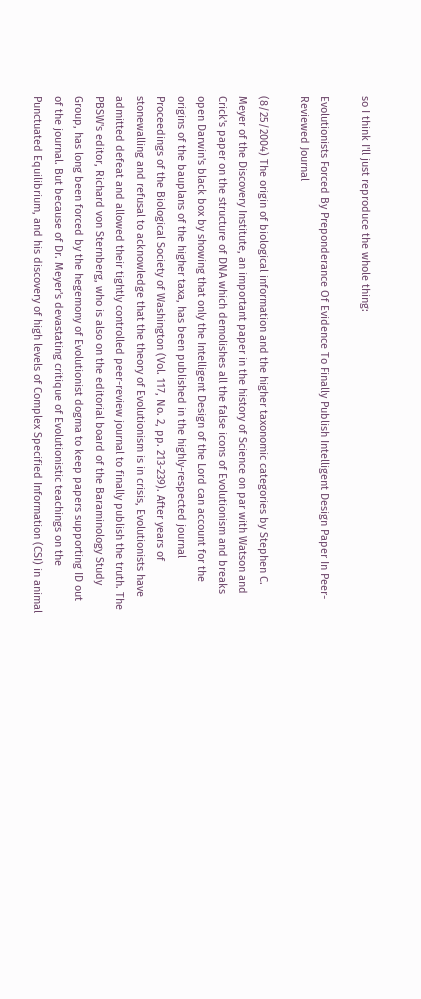so I think I'll just reproduce the whole thing:

Evolutionists Forced By Preponderance Of Evidence To Finally Publish Intelligent Design Paper In Peer-Reviewed Journal

(8/25/2004) The origin of biological information and the higher taxonomic categories by Stephen C. Meyer of the Discovery Institute, an important paper in the history of Science on par with Watson and Crick's paper on the structure of DNA which demolishes all the false icons of Evolutionism and breaks open Darwin's black box by showing that only the Intelligent Design of the Lord can account for the origins of the bauplans of the higher taxa, has been published in the highly-respected journal Proceedings of the Biological Society of Washington (Vol. 117, No. 2, pp. 213-239). After years of stonewalling and refusal to acknowledge that the theory of Evolutionism is in crisis, Evolutionists have admitted defeat and allowed their tightly controlled peer-review journal to finally publish the truth. The PBSW's editor, Richard von Sternberg, who is also on the editorial board of the Baraminology Study Group, has long been forced by the hegemony of Evolutionist dogma to keep papers supporting ID out of the journal. But because of Dr. Meyer's devastating critique of Evolutionistic teachings on the Punctuated Equilibrium, and his discovery of high levels of Complex Specified Information (CSI) in animal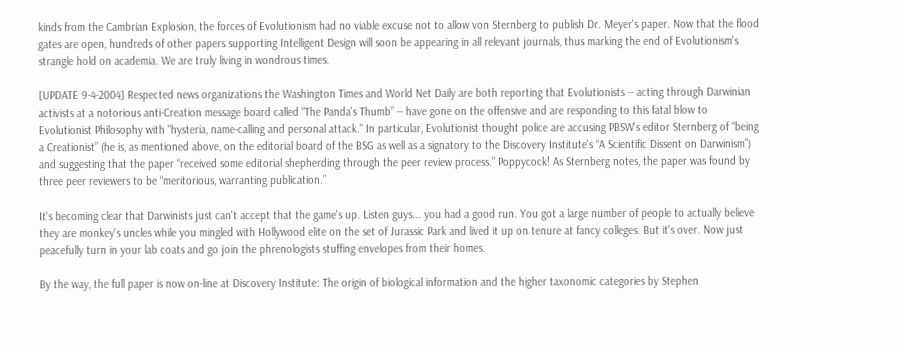kinds from the Cambrian Explosion, the forces of Evolutionism had no viable excuse not to allow von Sternberg to publish Dr. Meyer's paper. Now that the flood gates are open, hundreds of other papers supporting Intelligent Design will soon be appearing in all relevant journals, thus marking the end of Evolutionism's strangle hold on academia. We are truly living in wondrous times.

[UPDATE 9-4-2004] Respected news organizations the Washington Times and World Net Daily are both reporting that Evolutionists -- acting through Darwinian activists at a notorious anti-Creation message board called “The Panda's Thumb” -- have gone on the offensive and are responding to this fatal blow to Evolutionist Philosophy with "hysteria, name-calling and personal attack." In particular, Evolutionist thought police are accusing PBSW's editor Sternberg of “being a Creationist” (he is, as mentioned above, on the editorial board of the BSG as well as a signatory to the Discovery Institute's “A Scientific Dissent on Darwinism”) and suggesting that the paper “received some editorial shepherding through the peer review process.” Poppycock! As Sternberg notes, the paper was found by three peer reviewers to be “meritorious, warranting publication.”

It's becoming clear that Darwinists just can't accept that the game's up. Listen guys... you had a good run. You got a large number of people to actually believe they are monkey's uncles while you mingled with Hollywood elite on the set of Jurassic Park and lived it up on tenure at fancy colleges. But it's over. Now just peacefully turn in your lab coats and go join the phrenologists stuffing envelopes from their homes.

By the way, the full paper is now on-line at Discovery Institute: The origin of biological information and the higher taxonomic categories by Stephen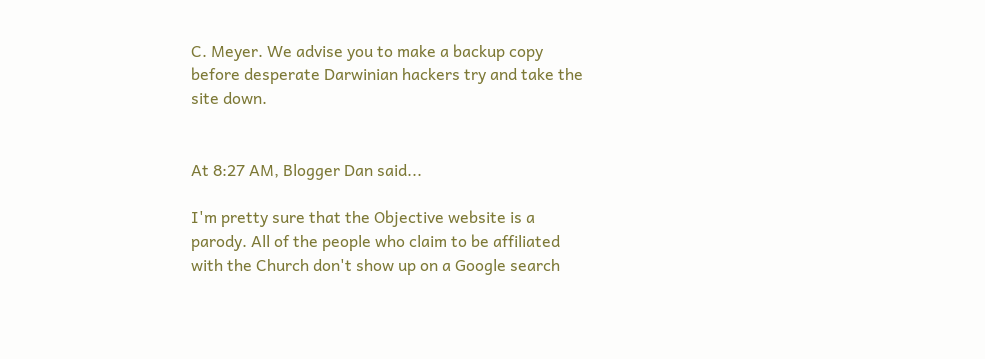C. Meyer. We advise you to make a backup copy before desperate Darwinian hackers try and take the site down.


At 8:27 AM, Blogger Dan said...

I'm pretty sure that the Objective website is a parody. All of the people who claim to be affiliated with the Church don't show up on a Google search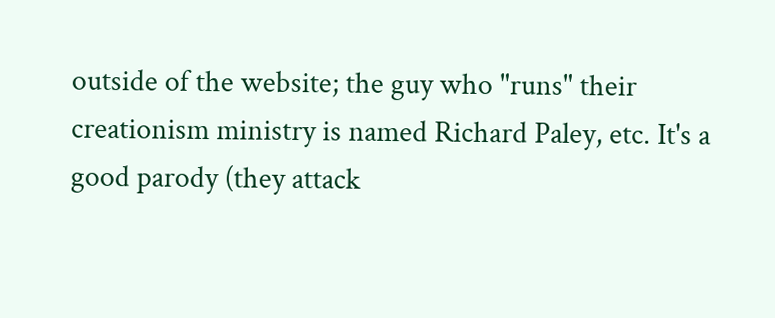outside of the website; the guy who "runs" their creationism ministry is named Richard Paley, etc. It's a good parody (they attack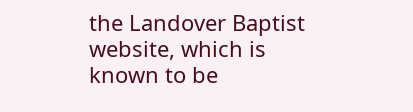the Landover Baptist website, which is known to be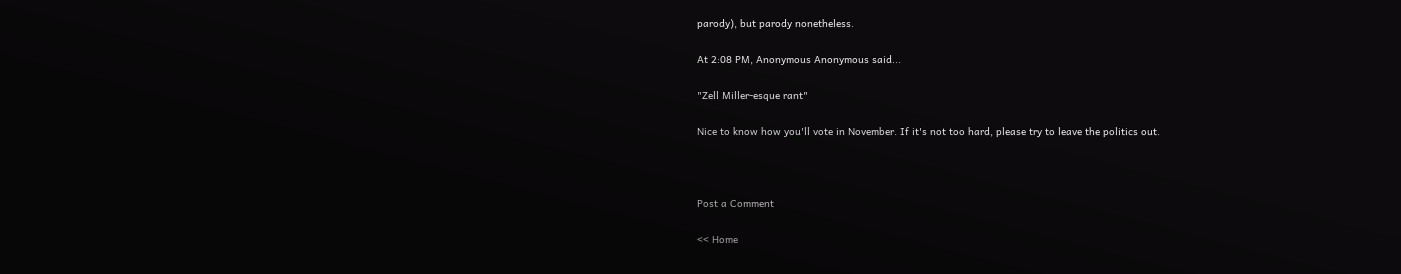parody), but parody nonetheless.

At 2:08 PM, Anonymous Anonymous said...

"Zell Miller-esque rant"

Nice to know how you'll vote in November. If it's not too hard, please try to leave the politics out.



Post a Comment

<< Home